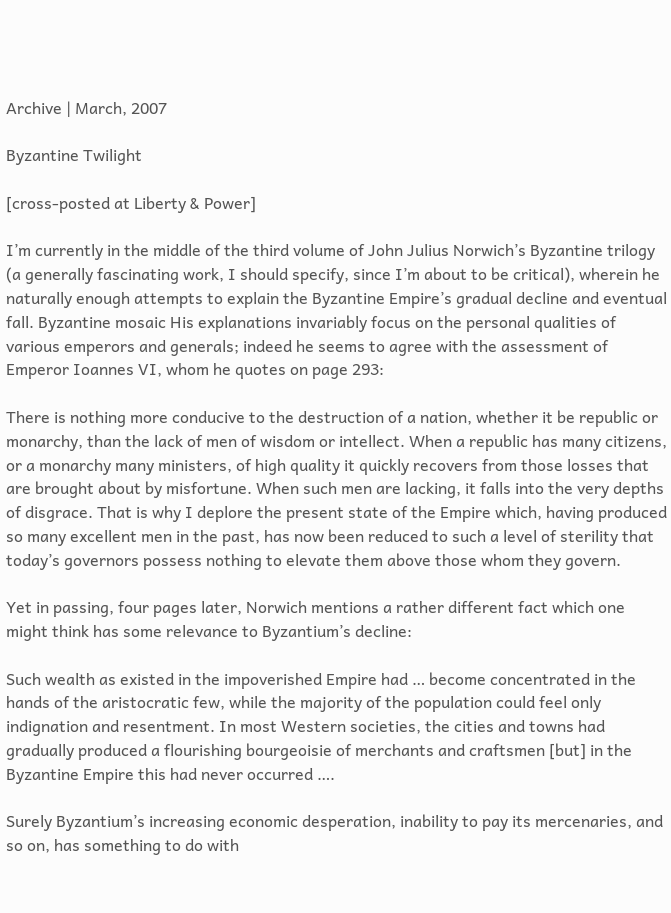Archive | March, 2007

Byzantine Twilight

[cross-posted at Liberty & Power]

I’m currently in the middle of the third volume of John Julius Norwich’s Byzantine trilogy (a generally fascinating work, I should specify, since I’m about to be critical), wherein he naturally enough attempts to explain the Byzantine Empire’s gradual decline and eventual fall. Byzantine mosaic His explanations invariably focus on the personal qualities of various emperors and generals; indeed he seems to agree with the assessment of Emperor Ioannes VI, whom he quotes on page 293:

There is nothing more conducive to the destruction of a nation, whether it be republic or monarchy, than the lack of men of wisdom or intellect. When a republic has many citizens, or a monarchy many ministers, of high quality it quickly recovers from those losses that are brought about by misfortune. When such men are lacking, it falls into the very depths of disgrace. That is why I deplore the present state of the Empire which, having produced so many excellent men in the past, has now been reduced to such a level of sterility that today’s governors possess nothing to elevate them above those whom they govern.

Yet in passing, four pages later, Norwich mentions a rather different fact which one might think has some relevance to Byzantium’s decline:

Such wealth as existed in the impoverished Empire had … become concentrated in the hands of the aristocratic few, while the majority of the population could feel only indignation and resentment. In most Western societies, the cities and towns had gradually produced a flourishing bourgeoisie of merchants and craftsmen [but] in the Byzantine Empire this had never occurred ….

Surely Byzantium’s increasing economic desperation, inability to pay its mercenaries, and so on, has something to do with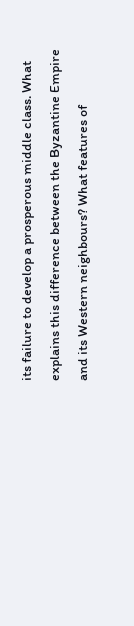its failure to develop a prosperous middle class. What explains this difference between the Byzantine Empire and its Western neighbours? What features of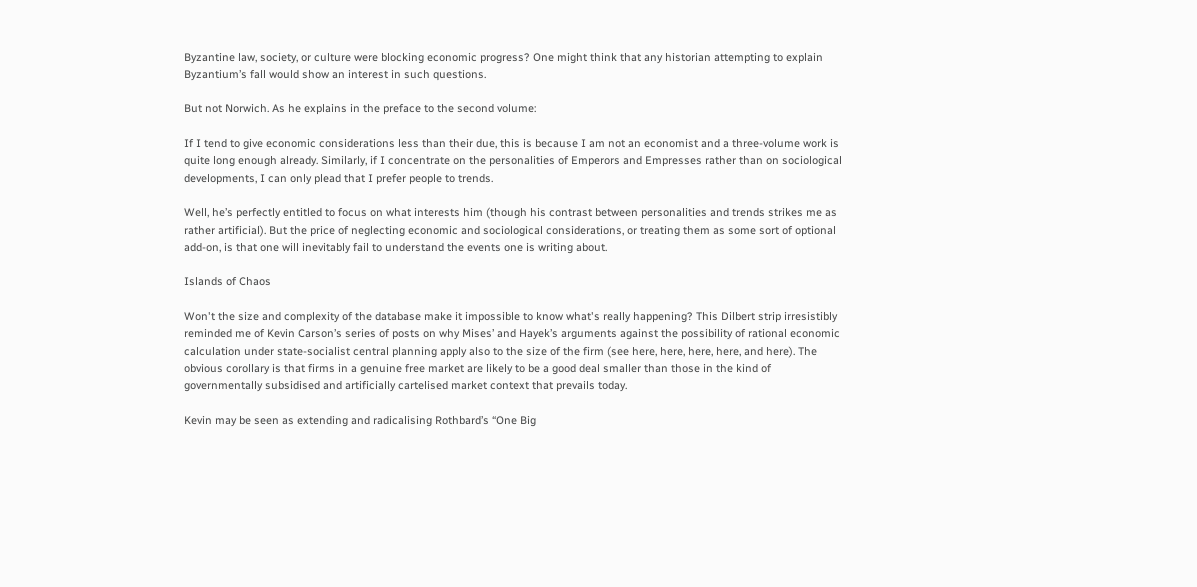Byzantine law, society, or culture were blocking economic progress? One might think that any historian attempting to explain Byzantium’s fall would show an interest in such questions.

But not Norwich. As he explains in the preface to the second volume:

If I tend to give economic considerations less than their due, this is because I am not an economist and a three-volume work is quite long enough already. Similarly, if I concentrate on the personalities of Emperors and Empresses rather than on sociological developments, I can only plead that I prefer people to trends.

Well, he’s perfectly entitled to focus on what interests him (though his contrast between personalities and trends strikes me as rather artificial). But the price of neglecting economic and sociological considerations, or treating them as some sort of optional add-on, is that one will inevitably fail to understand the events one is writing about.

Islands of Chaos

Won't the size and complexity of the database make it impossible to know what's really happening? This Dilbert strip irresistibly reminded me of Kevin Carson’s series of posts on why Mises’ and Hayek’s arguments against the possibility of rational economic calculation under state-socialist central planning apply also to the size of the firm (see here, here, here, here, and here). The obvious corollary is that firms in a genuine free market are likely to be a good deal smaller than those in the kind of governmentally subsidised and artificially cartelised market context that prevails today.

Kevin may be seen as extending and radicalising Rothbard’s “One Big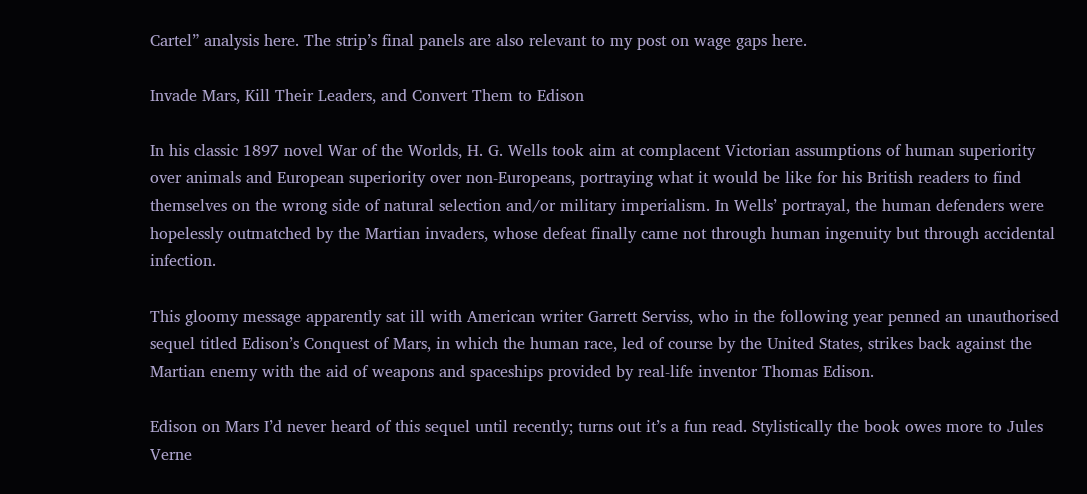Cartel” analysis here. The strip’s final panels are also relevant to my post on wage gaps here.

Invade Mars, Kill Their Leaders, and Convert Them to Edison

In his classic 1897 novel War of the Worlds, H. G. Wells took aim at complacent Victorian assumptions of human superiority over animals and European superiority over non-Europeans, portraying what it would be like for his British readers to find themselves on the wrong side of natural selection and/or military imperialism. In Wells’ portrayal, the human defenders were hopelessly outmatched by the Martian invaders, whose defeat finally came not through human ingenuity but through accidental infection.

This gloomy message apparently sat ill with American writer Garrett Serviss, who in the following year penned an unauthorised sequel titled Edison’s Conquest of Mars, in which the human race, led of course by the United States, strikes back against the Martian enemy with the aid of weapons and spaceships provided by real-life inventor Thomas Edison.

Edison on Mars I’d never heard of this sequel until recently; turns out it’s a fun read. Stylistically the book owes more to Jules Verne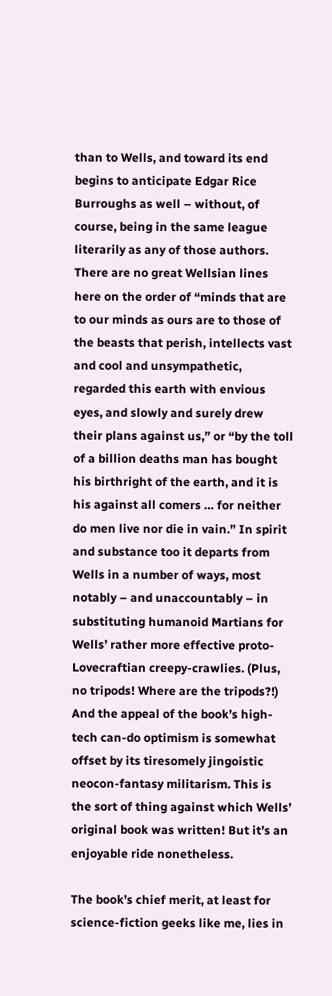than to Wells, and toward its end begins to anticipate Edgar Rice Burroughs as well – without, of course, being in the same league literarily as any of those authors. There are no great Wellsian lines here on the order of “minds that are to our minds as ours are to those of the beasts that perish, intellects vast and cool and unsympathetic, regarded this earth with envious eyes, and slowly and surely drew their plans against us,” or “by the toll of a billion deaths man has bought his birthright of the earth, and it is his against all comers … for neither do men live nor die in vain.” In spirit and substance too it departs from Wells in a number of ways, most notably – and unaccountably – in substituting humanoid Martians for Wells’ rather more effective proto-Lovecraftian creepy-crawlies. (Plus, no tripods! Where are the tripods?!) And the appeal of the book’s high-tech can-do optimism is somewhat offset by its tiresomely jingoistic neocon-fantasy militarism. This is the sort of thing against which Wells’ original book was written! But it’s an enjoyable ride nonetheless.

The book’s chief merit, at least for science-fiction geeks like me, lies in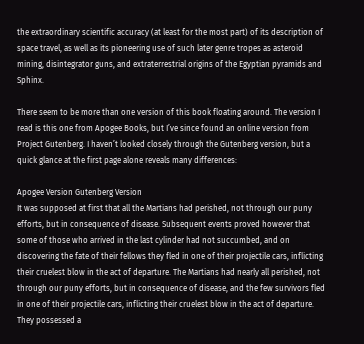the extraordinary scientific accuracy (at least for the most part) of its description of space travel, as well as its pioneering use of such later genre tropes as asteroid mining, disintegrator guns, and extraterrestrial origins of the Egyptian pyramids and Sphinx.

There seem to be more than one version of this book floating around. The version I read is this one from Apogee Books, but I’ve since found an online version from Project Gutenberg. I haven’t looked closely through the Gutenberg version, but a quick glance at the first page alone reveals many differences:

Apogee Version Gutenberg Version
It was supposed at first that all the Martians had perished, not through our puny efforts, but in consequence of disease. Subsequent events proved however that some of those who arrived in the last cylinder had not succumbed, and on discovering the fate of their fellows they fled in one of their projectile cars, inflicting their cruelest blow in the act of departure. The Martians had nearly all perished, not through our puny efforts, but in consequence of disease, and the few survivors fled in one of their projectile cars, inflicting their cruelest blow in the act of departure.
They possessed a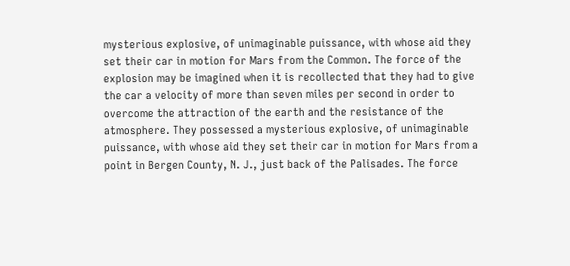mysterious explosive, of unimaginable puissance, with whose aid they set their car in motion for Mars from the Common. The force of the explosion may be imagined when it is recollected that they had to give the car a velocity of more than seven miles per second in order to overcome the attraction of the earth and the resistance of the atmosphere. They possessed a mysterious explosive, of unimaginable puissance, with whose aid they set their car in motion for Mars from a point in Bergen County, N. J., just back of the Palisades. The force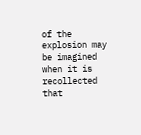of the explosion may be imagined when it is recollected that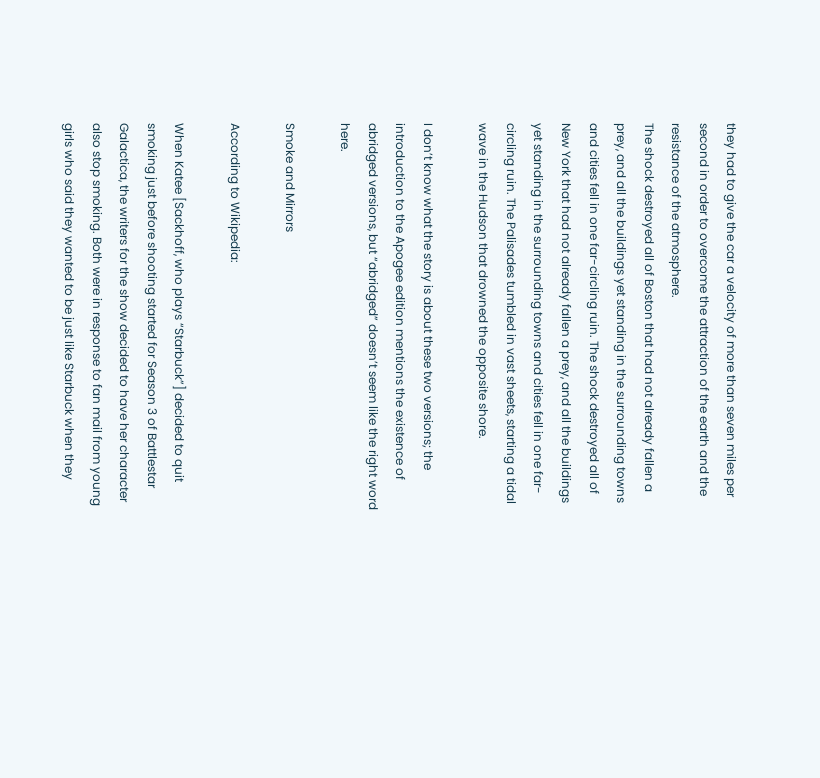they had to give the car a velocity of more than seven miles per second in order to overcome the attraction of the earth and the resistance of the atmosphere.
The shock destroyed all of Boston that had not already fallen a prey, and all the buildings yet standing in the surrounding towns and cities fell in one far-circling ruin. The shock destroyed all of New York that had not already fallen a prey, and all the buildings yet standing in the surrounding towns and cities fell in one far-circling ruin. The Palisades tumbled in vast sheets, starting a tidal wave in the Hudson that drowned the opposite shore.

I don’t know what the story is about these two versions; the introduction to the Apogee edition mentions the existence of abridged versions, but “abridged” doesn’t seem like the right word here.

Smoke and Mirrors

According to Wikipedia:

When Katee [Sackhoff, who plays “Starbuck”] decided to quit smoking just before shooting started for Season 3 of Battlestar Galactica, the writers for the show decided to have her character also stop smoking. Both were in response to fan mail from young girls who said they wanted to be just like Starbuck when they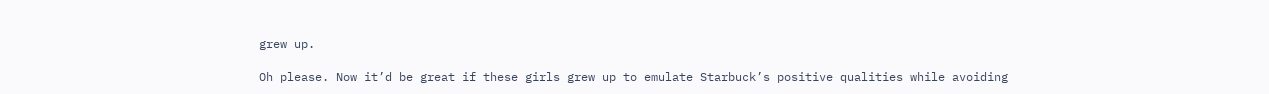grew up.

Oh please. Now it’d be great if these girls grew up to emulate Starbuck’s positive qualities while avoiding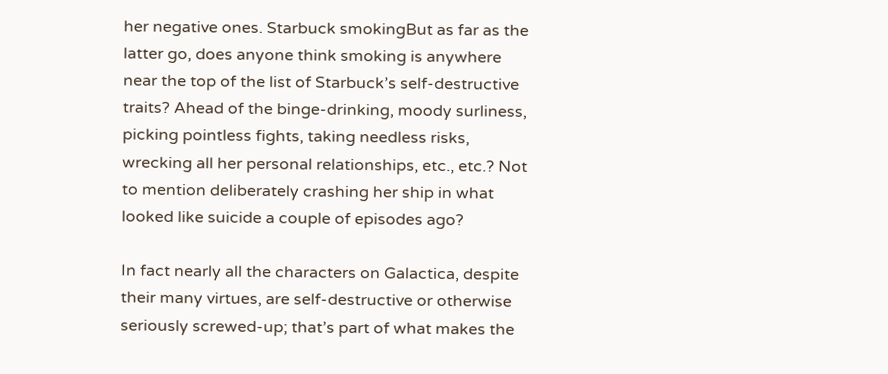her negative ones. Starbuck smokingBut as far as the latter go, does anyone think smoking is anywhere near the top of the list of Starbuck’s self-destructive traits? Ahead of the binge-drinking, moody surliness, picking pointless fights, taking needless risks, wrecking all her personal relationships, etc., etc.? Not to mention deliberately crashing her ship in what looked like suicide a couple of episodes ago?

In fact nearly all the characters on Galactica, despite their many virtues, are self-destructive or otherwise seriously screwed-up; that’s part of what makes the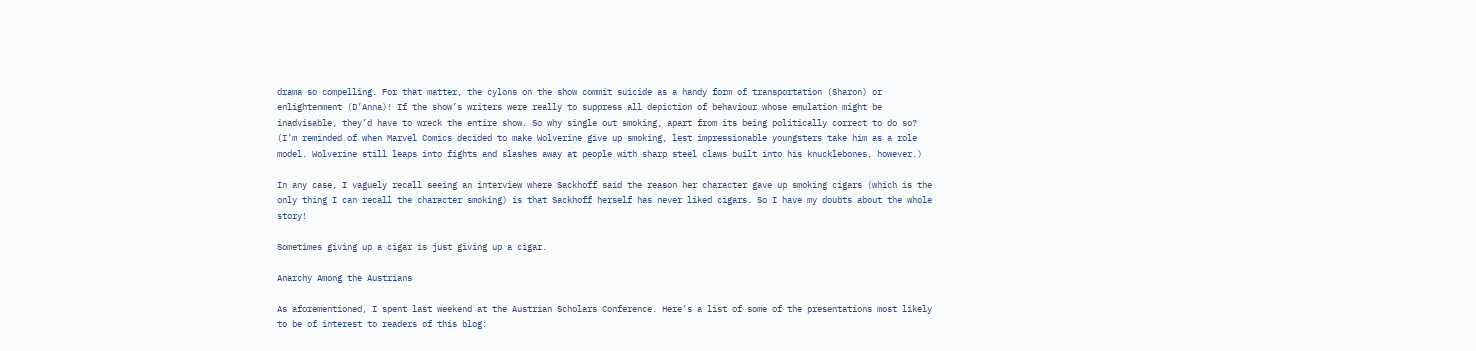drama so compelling. For that matter, the cylons on the show commit suicide as a handy form of transportation (Sharon) or enlightenment (D’Anna)! If the show’s writers were really to suppress all depiction of behaviour whose emulation might be inadvisable, they’d have to wreck the entire show. So why single out smoking, apart from its being politically correct to do so? (I’m reminded of when Marvel Comics decided to make Wolverine give up smoking, lest impressionable youngsters take him as a role model. Wolverine still leaps into fights and slashes away at people with sharp steel claws built into his knucklebones, however.)

In any case, I vaguely recall seeing an interview where Sackhoff said the reason her character gave up smoking cigars (which is the only thing I can recall the character smoking) is that Sackhoff herself has never liked cigars. So I have my doubts about the whole story!

Sometimes giving up a cigar is just giving up a cigar.

Anarchy Among the Austrians

As aforementioned, I spent last weekend at the Austrian Scholars Conference. Here’s a list of some of the presentations most likely to be of interest to readers of this blog: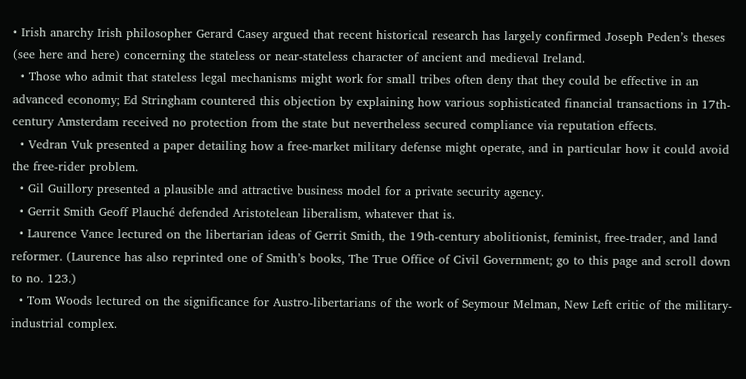• Irish anarchy Irish philosopher Gerard Casey argued that recent historical research has largely confirmed Joseph Peden’s theses (see here and here) concerning the stateless or near-stateless character of ancient and medieval Ireland.
  • Those who admit that stateless legal mechanisms might work for small tribes often deny that they could be effective in an advanced economy; Ed Stringham countered this objection by explaining how various sophisticated financial transactions in 17th-century Amsterdam received no protection from the state but nevertheless secured compliance via reputation effects.
  • Vedran Vuk presented a paper detailing how a free-market military defense might operate, and in particular how it could avoid the free-rider problem.
  • Gil Guillory presented a plausible and attractive business model for a private security agency.
  • Gerrit Smith Geoff Plauché defended Aristotelean liberalism, whatever that is.
  • Laurence Vance lectured on the libertarian ideas of Gerrit Smith, the 19th-century abolitionist, feminist, free-trader, and land reformer. (Laurence has also reprinted one of Smith’s books, The True Office of Civil Government; go to this page and scroll down to no. 123.)
  • Tom Woods lectured on the significance for Austro-libertarians of the work of Seymour Melman, New Left critic of the military-industrial complex.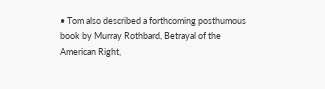• Tom also described a forthcoming posthumous book by Murray Rothbard, Betrayal of the American Right,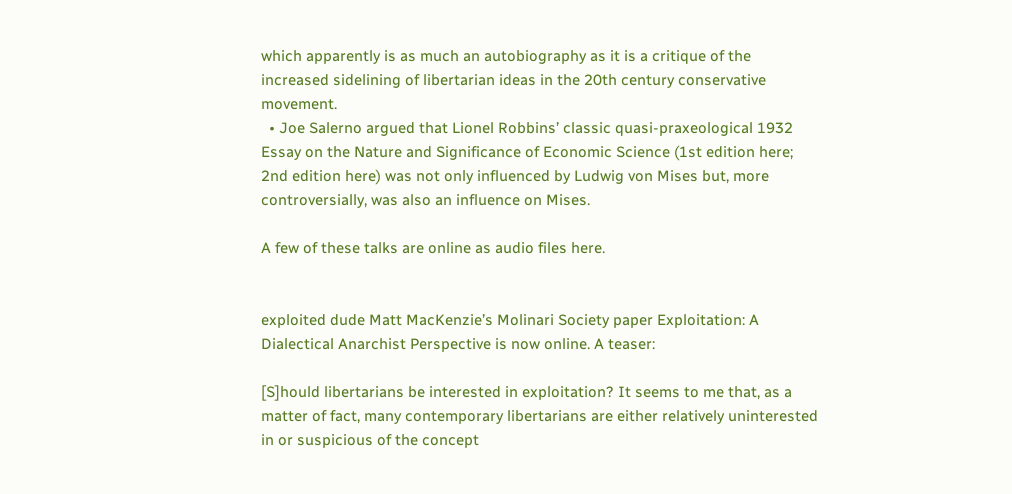which apparently is as much an autobiography as it is a critique of the increased sidelining of libertarian ideas in the 20th century conservative movement.
  • Joe Salerno argued that Lionel Robbins’ classic quasi-praxeological 1932 Essay on the Nature and Significance of Economic Science (1st edition here; 2nd edition here) was not only influenced by Ludwig von Mises but, more controversially, was also an influence on Mises.

A few of these talks are online as audio files here.


exploited dude Matt MacKenzie’s Molinari Society paper Exploitation: A Dialectical Anarchist Perspective is now online. A teaser:

[S]hould libertarians be interested in exploitation? It seems to me that, as a matter of fact, many contemporary libertarians are either relatively uninterested in or suspicious of the concept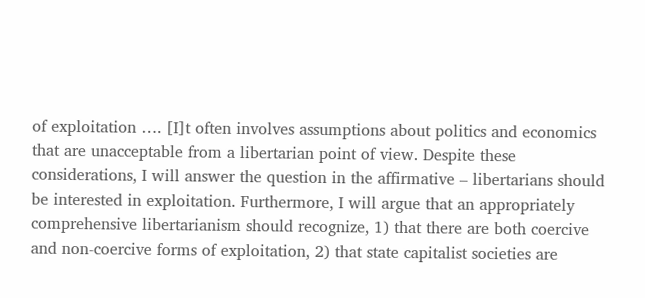of exploitation …. [I]t often involves assumptions about politics and economics that are unacceptable from a libertarian point of view. Despite these considerations, I will answer the question in the affirmative – libertarians should be interested in exploitation. Furthermore, I will argue that an appropriately comprehensive libertarianism should recognize, 1) that there are both coercive and non-coercive forms of exploitation, 2) that state capitalist societies are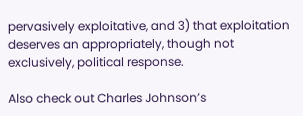pervasively exploitative, and 3) that exploitation deserves an appropriately, though not exclusively, political response.

Also check out Charles Johnson’s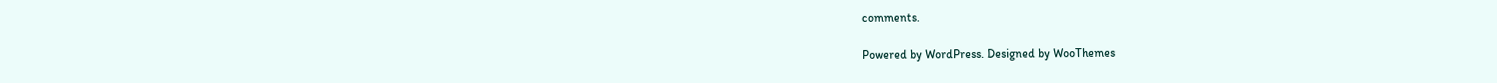comments.

Powered by WordPress. Designed by WooThemes